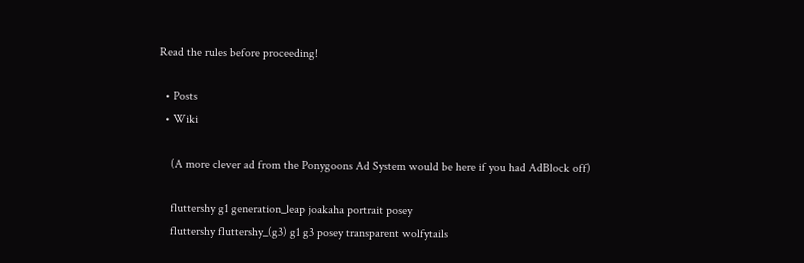Read the rules before proceeding!

  • Posts
  • Wiki

    (A more clever ad from the Ponygoons Ad System would be here if you had AdBlock off)

    fluttershy g1 generation_leap joakaha portrait posey
    fluttershy fluttershy_(g3) g1 g3 posey transparent wolfytails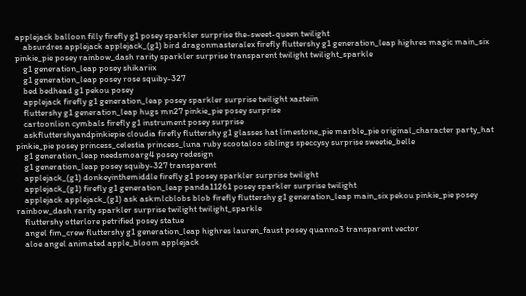applejack balloon filly firefly g1 posey sparkler surprise the-sweet-queen twilight
    absurdres applejack applejack_(g1) bird dragonmasteralex firefly fluttershy g1 generation_leap highres magic main_six pinkie_pie posey rainbow_dash rarity sparkler surprise transparent twilight twilight_sparkle
    g1 generation_leap posey shikariix
    g1 generation_leap posey rose squiby-327
    bed bedhead g1 pekou posey
    applejack firefly g1 generation_leap posey sparkler surprise twilight xazteiin
    fluttershy g1 generation_leap hugs mn27 pinkie_pie posey surprise
    cartoonlion cymbals firefly g1 instrument posey surprise
    askfluttershyandpinkiepie cloudia firefly fluttershy g1 glasses hat limestone_pie marble_pie original_character party_hat pinkie_pie posey princess_celestia princess_luna ruby scootaloo siblings speccysy surprise sweetie_belle
    g1 generation_leap needsmoarg4 posey redesign
    g1 generation_leap posey squiby-327 transparent
    applejack_(g1) donkeyinthemiddle firefly g1 posey sparkler surprise twilight
    applejack_(g1) firefly g1 generation_leap panda11261 posey sparkler surprise twilight
    applejack applejack_(g1) ask askmlcblobs blob firefly fluttershy g1 generation_leap main_six pekou pinkie_pie posey rainbow_dash rarity sparkler surprise twilight twilight_sparkle
    fluttershy otterlore petrified posey statue
    angel fim_crew fluttershy g1 generation_leap highres lauren_faust posey quanno3 transparent vector
    aloe angel animated apple_bloom applejack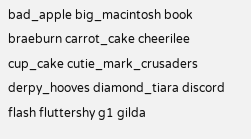bad_apple big_macintosh book braeburn carrot_cake cheerilee cup_cake cutie_mark_crusaders derpy_hooves diamond_tiara discord flash fluttershy g1 gilda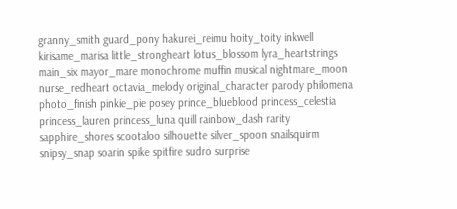granny_smith guard_pony hakurei_reimu hoity_toity inkwell kirisame_marisa little_strongheart lotus_blossom lyra_heartstrings main_six mayor_mare monochrome muffin musical nightmare_moon nurse_redheart octavia_melody original_character parody philomena photo_finish pinkie_pie posey prince_blueblood princess_celestia princess_lauren princess_luna quill rainbow_dash rarity sapphire_shores scootaloo silhouette silver_spoon snailsquirm snipsy_snap soarin spike spitfire sudro surprise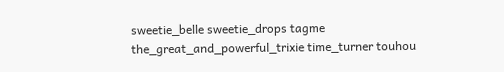sweetie_belle sweetie_drops tagme the_great_and_powerful_trixie time_turner touhou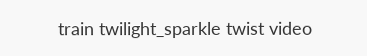train twilight_sparkle twist video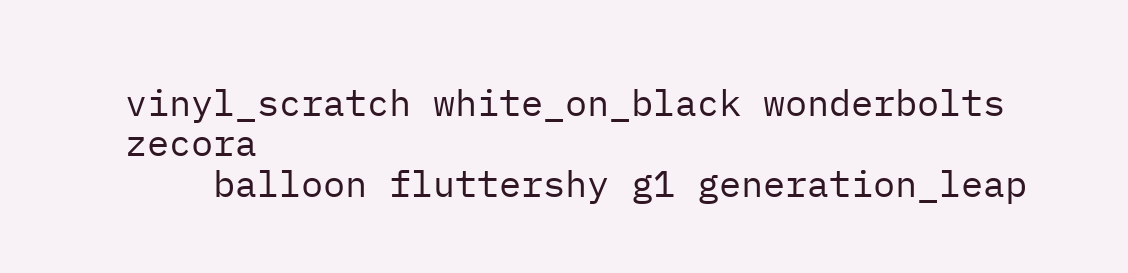vinyl_scratch white_on_black wonderbolts zecora
    balloon fluttershy g1 generation_leap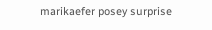marikaefer posey surprise